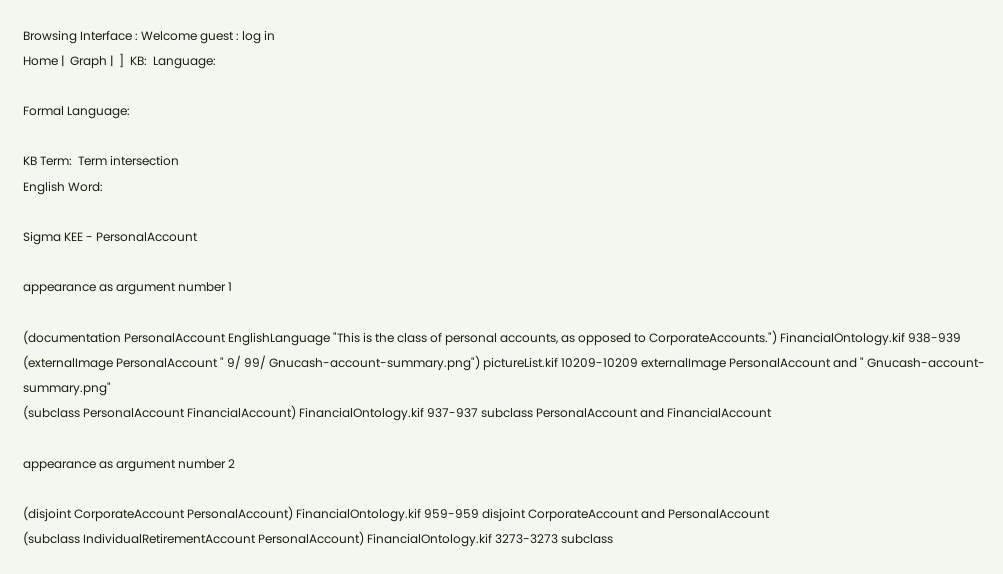Browsing Interface : Welcome guest : log in
Home |  Graph |  ]  KB:  Language:

Formal Language:

KB Term:  Term intersection
English Word:

Sigma KEE - PersonalAccount

appearance as argument number 1

(documentation PersonalAccount EnglishLanguage "This is the class of personal accounts, as opposed to CorporateAccounts.") FinancialOntology.kif 938-939
(externalImage PersonalAccount " 9/ 99/ Gnucash-account-summary.png") pictureList.kif 10209-10209 externalImage PersonalAccount and " Gnucash-account-summary.png"
(subclass PersonalAccount FinancialAccount) FinancialOntology.kif 937-937 subclass PersonalAccount and FinancialAccount

appearance as argument number 2

(disjoint CorporateAccount PersonalAccount) FinancialOntology.kif 959-959 disjoint CorporateAccount and PersonalAccount
(subclass IndividualRetirementAccount PersonalAccount) FinancialOntology.kif 3273-3273 subclass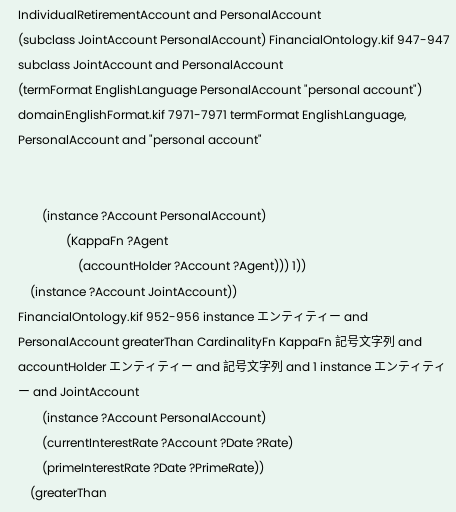IndividualRetirementAccount and PersonalAccount
(subclass JointAccount PersonalAccount) FinancialOntology.kif 947-947 subclass JointAccount and PersonalAccount
(termFormat EnglishLanguage PersonalAccount "personal account") domainEnglishFormat.kif 7971-7971 termFormat EnglishLanguage, PersonalAccount and "personal account"


        (instance ?Account PersonalAccount)
                (KappaFn ?Agent
                    (accountHolder ?Account ?Agent))) 1))
    (instance ?Account JointAccount))
FinancialOntology.kif 952-956 instance エンティティー and PersonalAccount greaterThan CardinalityFn KappaFn 記号文字列 and accountHolder エンティティー and 記号文字列 and 1 instance エンティティー and JointAccount
        (instance ?Account PersonalAccount)
        (currentInterestRate ?Account ?Date ?Rate)
        (primeInterestRate ?Date ?PrimeRate))
    (greaterThan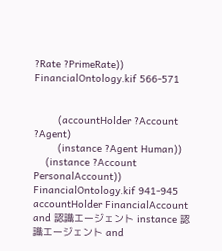?Rate ?PrimeRate))
FinancialOntology.kif 566-571


        (accountHolder ?Account ?Agent)
        (instance ?Agent Human))
    (instance ?Account PersonalAccount))
FinancialOntology.kif 941-945 accountHolder FinancialAccount and 認識エージェント instance 認識エージェント and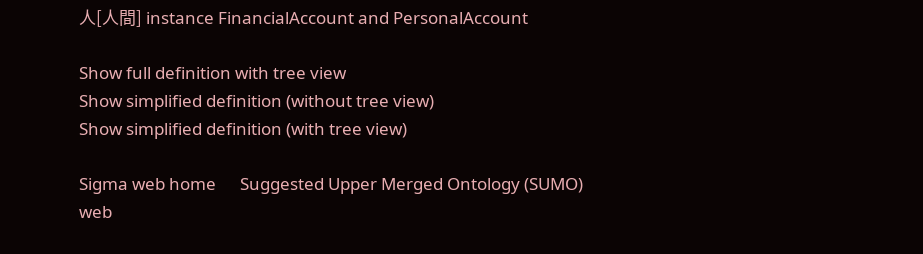人[人間] instance FinancialAccount and PersonalAccount

Show full definition with tree view
Show simplified definition (without tree view)
Show simplified definition (with tree view)

Sigma web home      Suggested Upper Merged Ontology (SUMO) web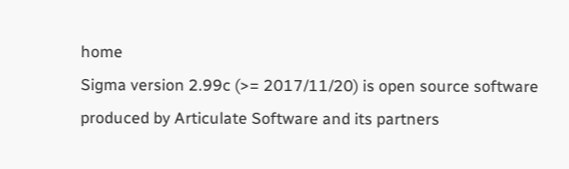home
Sigma version 2.99c (>= 2017/11/20) is open source software produced by Articulate Software and its partners